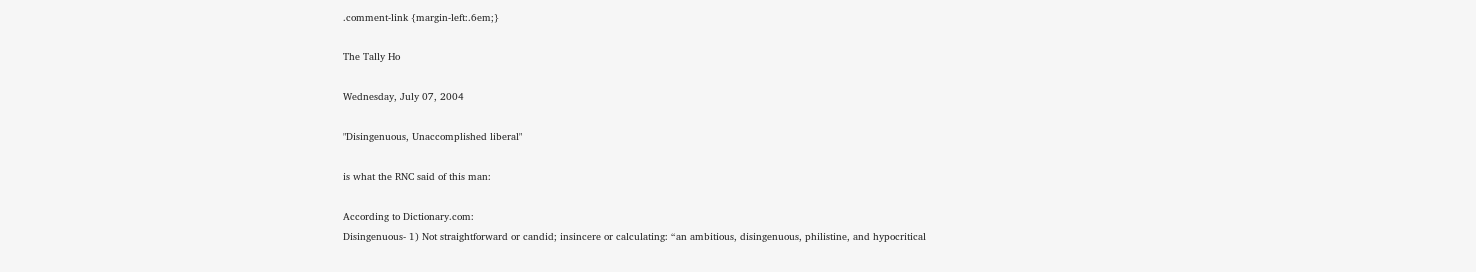.comment-link {margin-left:.6em;}

The Tally Ho

Wednesday, July 07, 2004

"Disingenuous, Unaccomplished liberal"

is what the RNC said of this man:

According to Dictionary.com:
Disingenuous- 1) Not straightforward or candid; insincere or calculating: “an ambitious, disingenuous, philistine, and hypocritical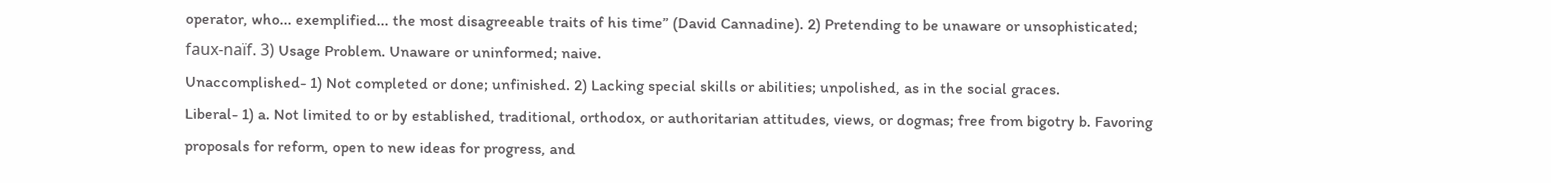operator, who... exemplified... the most disagreeable traits of his time” (David Cannadine). 2) Pretending to be unaware or unsophisticated; faux-naïf. 3) Usage Problem. Unaware or uninformed; naive.
Unaccomplished- 1) Not completed or done; unfinished. 2) Lacking special skills or abilities; unpolished, as in the social graces.
Liberal- 1) a. Not limited to or by established, traditional, orthodox, or authoritarian attitudes, views, or dogmas; free from bigotry b. Favoring proposals for reform, open to new ideas for progress, and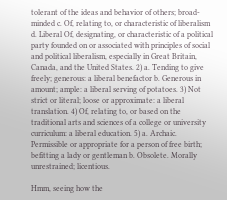tolerant of the ideas and behavior of others; broad-minded c. Of, relating to, or characteristic of liberalism d. Liberal Of, designating, or characteristic of a political party founded on or associated with principles of social and political liberalism, especially in Great Britain, Canada, and the United States. 2) a. Tending to give freely; generous: a liberal benefactor b. Generous in amount; ample: a liberal serving of potatoes. 3) Not strict or literal; loose or approximate: a liberal translation. 4) Of, relating to, or based on the traditional arts and sciences of a college or university curriculum: a liberal education. 5) a. Archaic. Permissible or appropriate for a person of free birth; befitting a lady or gentleman b. Obsolete. Morally unrestrained; licentious.

Hmm, seeing how the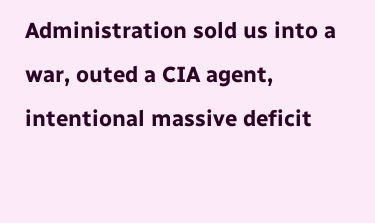Administration sold us into a war, outed a CIA agent, intentional massive deficit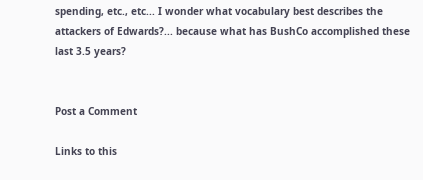spending, etc., etc... I wonder what vocabulary best describes the attackers of Edwards?... because what has BushCo accomplished these last 3.5 years?


Post a Comment

Links to this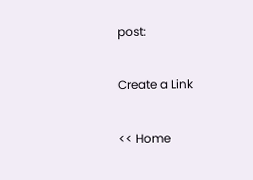post:

Create a Link

<< Home